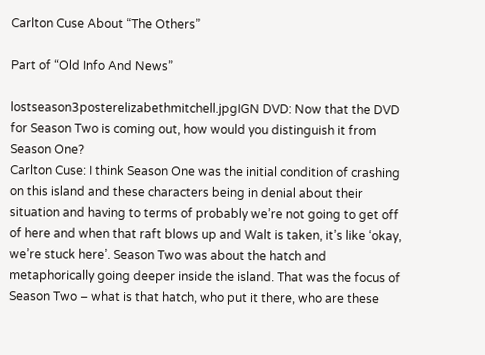Carlton Cuse About “The Others”

Part of “Old Info And News”

lostseason3posterelizabethmitchell.jpgIGN DVD: Now that the DVD for Season Two is coming out, how would you distinguish it from Season One?
Carlton Cuse: I think Season One was the initial condition of crashing on this island and these characters being in denial about their situation and having to terms of probably we’re not going to get off of here and when that raft blows up and Walt is taken, it’s like ‘okay, we’re stuck here’. Season Two was about the hatch and metaphorically going deeper inside the island. That was the focus of Season Two – what is that hatch, who put it there, who are these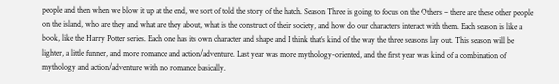people and then when we blow it up at the end, we sort of told the story of the hatch. Season Three is going to focus on the Others – there are these other people on the island, who are they and what are they about, what is the construct of their society, and how do our characters interact with them. Each season is like a book, like the Harry Potter series. Each one has its own character and shape and I think that’s kind of the way the three seasons lay out. This season will be lighter, a little funner, and more romance and action/adventure. Last year was more mythology-oriented, and the first year was kind of a combination of mythology and action/adventure with no romance basically.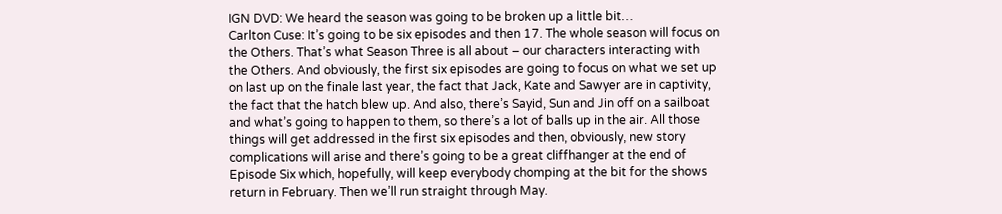IGN DVD: We heard the season was going to be broken up a little bit…
Carlton Cuse: It’s going to be six episodes and then 17. The whole season will focus on the Others. That’s what Season Three is all about – our characters interacting with the Others. And obviously, the first six episodes are going to focus on what we set up on last up on the finale last year, the fact that Jack, Kate and Sawyer are in captivity, the fact that the hatch blew up. And also, there’s Sayid, Sun and Jin off on a sailboat and what’s going to happen to them, so there’s a lot of balls up in the air. All those things will get addressed in the first six episodes and then, obviously, new story complications will arise and there’s going to be a great cliffhanger at the end of Episode Six which, hopefully, will keep everybody chomping at the bit for the shows return in February. Then we’ll run straight through May.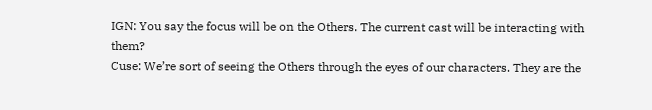IGN: You say the focus will be on the Others. The current cast will be interacting with them?
Cuse: We’re sort of seeing the Others through the eyes of our characters. They are the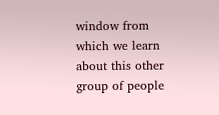window from which we learn about this other group of people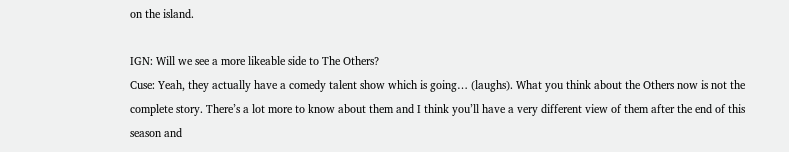on the island.

IGN: Will we see a more likeable side to The Others?
Cuse: Yeah, they actually have a comedy talent show which is going… (laughs). What you think about the Others now is not the complete story. There’s a lot more to know about them and I think you’ll have a very different view of them after the end of this season and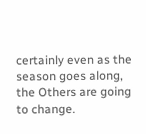certainly even as the season goes along, the Others are going to change.